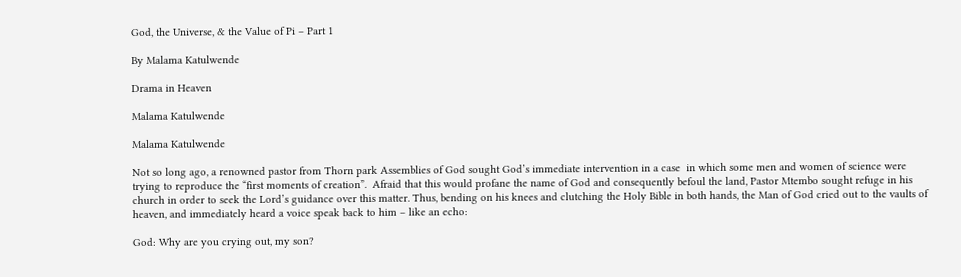God, the Universe, & the Value of Pi – Part 1

By Malama Katulwende

Drama in Heaven

Malama Katulwende

Malama Katulwende

Not so long ago, a renowned pastor from Thorn park Assemblies of God sought God’s immediate intervention in a case  in which some men and women of science were trying to reproduce the “first moments of creation”.  Afraid that this would profane the name of God and consequently befoul the land, Pastor Mtembo sought refuge in his church in order to seek the Lord’s guidance over this matter. Thus, bending on his knees and clutching the Holy Bible in both hands, the Man of God cried out to the vaults of heaven, and immediately heard a voice speak back to him – like an echo:

God: Why are you crying out, my son?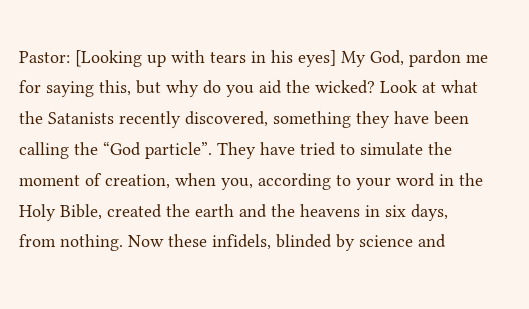Pastor: [Looking up with tears in his eyes] My God, pardon me for saying this, but why do you aid the wicked? Look at what the Satanists recently discovered, something they have been calling the “God particle”. They have tried to simulate the moment of creation, when you, according to your word in the Holy Bible, created the earth and the heavens in six days, from nothing. Now these infidels, blinded by science and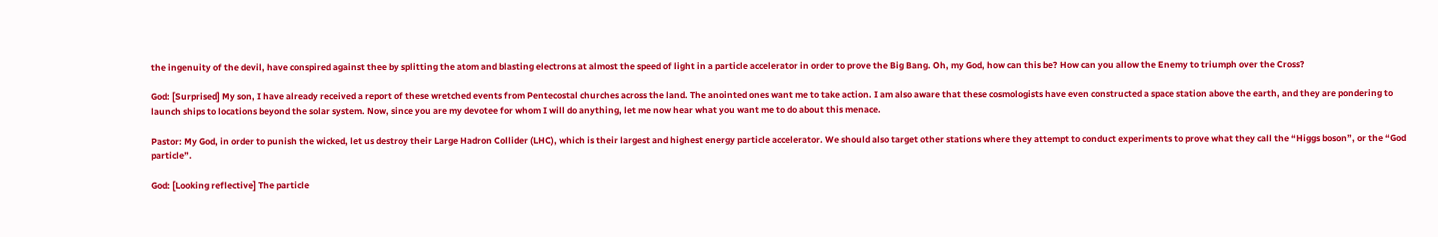the ingenuity of the devil, have conspired against thee by splitting the atom and blasting electrons at almost the speed of light in a particle accelerator in order to prove the Big Bang. Oh, my God, how can this be? How can you allow the Enemy to triumph over the Cross?

God: [Surprised] My son, I have already received a report of these wretched events from Pentecostal churches across the land. The anointed ones want me to take action. I am also aware that these cosmologists have even constructed a space station above the earth, and they are pondering to launch ships to locations beyond the solar system. Now, since you are my devotee for whom I will do anything, let me now hear what you want me to do about this menace.

Pastor: My God, in order to punish the wicked, let us destroy their Large Hadron Collider (LHC), which is their largest and highest energy particle accelerator. We should also target other stations where they attempt to conduct experiments to prove what they call the “Higgs boson”, or the “God particle”.

God: [Looking reflective] The particle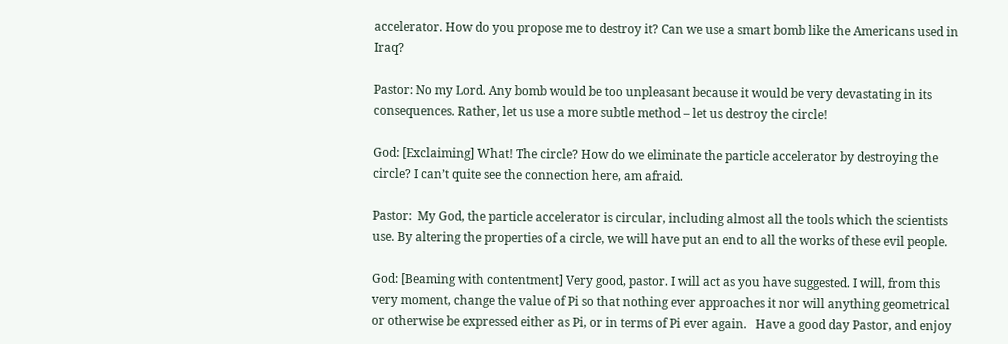accelerator. How do you propose me to destroy it? Can we use a smart bomb like the Americans used in Iraq?

Pastor: No my Lord. Any bomb would be too unpleasant because it would be very devastating in its consequences. Rather, let us use a more subtle method – let us destroy the circle!

God: [Exclaiming] What! The circle? How do we eliminate the particle accelerator by destroying the circle? I can’t quite see the connection here, am afraid.

Pastor:  My God, the particle accelerator is circular, including almost all the tools which the scientists use. By altering the properties of a circle, we will have put an end to all the works of these evil people.

God: [Beaming with contentment] Very good, pastor. I will act as you have suggested. I will, from this very moment, change the value of Pi so that nothing ever approaches it nor will anything geometrical or otherwise be expressed either as Pi, or in terms of Pi ever again.   Have a good day Pastor, and enjoy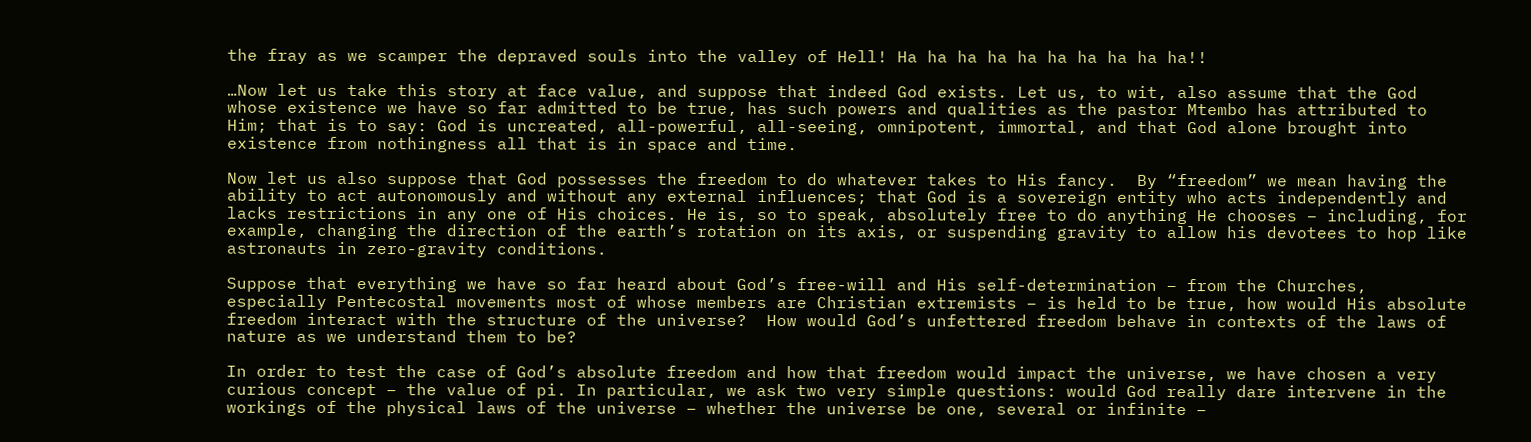the fray as we scamper the depraved souls into the valley of Hell! Ha ha ha ha ha ha ha ha ha ha!!

…Now let us take this story at face value, and suppose that indeed God exists. Let us, to wit, also assume that the God whose existence we have so far admitted to be true, has such powers and qualities as the pastor Mtembo has attributed to Him; that is to say: God is uncreated, all-powerful, all-seeing, omnipotent, immortal, and that God alone brought into existence from nothingness all that is in space and time.

Now let us also suppose that God possesses the freedom to do whatever takes to His fancy.  By “freedom” we mean having the ability to act autonomously and without any external influences; that God is a sovereign entity who acts independently and lacks restrictions in any one of His choices. He is, so to speak, absolutely free to do anything He chooses – including, for example, changing the direction of the earth’s rotation on its axis, or suspending gravity to allow his devotees to hop like astronauts in zero-gravity conditions.

Suppose that everything we have so far heard about God’s free-will and His self-determination – from the Churches, especially Pentecostal movements most of whose members are Christian extremists – is held to be true, how would His absolute freedom interact with the structure of the universe?  How would God’s unfettered freedom behave in contexts of the laws of nature as we understand them to be?

In order to test the case of God’s absolute freedom and how that freedom would impact the universe, we have chosen a very curious concept – the value of pi. In particular, we ask two very simple questions: would God really dare intervene in the workings of the physical laws of the universe – whether the universe be one, several or infinite –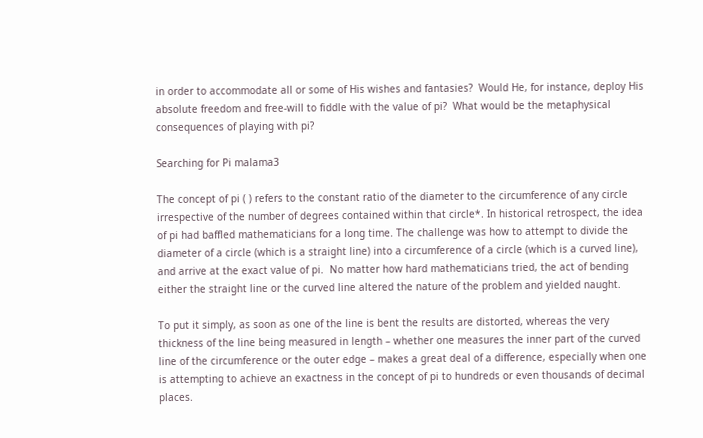in order to accommodate all or some of His wishes and fantasies?  Would He, for instance, deploy His absolute freedom and free-will to fiddle with the value of pi?  What would be the metaphysical consequences of playing with pi?

Searching for Pi malama3

The concept of pi ( ) refers to the constant ratio of the diameter to the circumference of any circle irrespective of the number of degrees contained within that circle*. In historical retrospect, the idea of pi had baffled mathematicians for a long time. The challenge was how to attempt to divide the diameter of a circle (which is a straight line) into a circumference of a circle (which is a curved line), and arrive at the exact value of pi.  No matter how hard mathematicians tried, the act of bending either the straight line or the curved line altered the nature of the problem and yielded naught.

To put it simply, as soon as one of the line is bent the results are distorted, whereas the very thickness of the line being measured in length – whether one measures the inner part of the curved line of the circumference or the outer edge – makes a great deal of a difference, especially when one is attempting to achieve an exactness in the concept of pi to hundreds or even thousands of decimal places.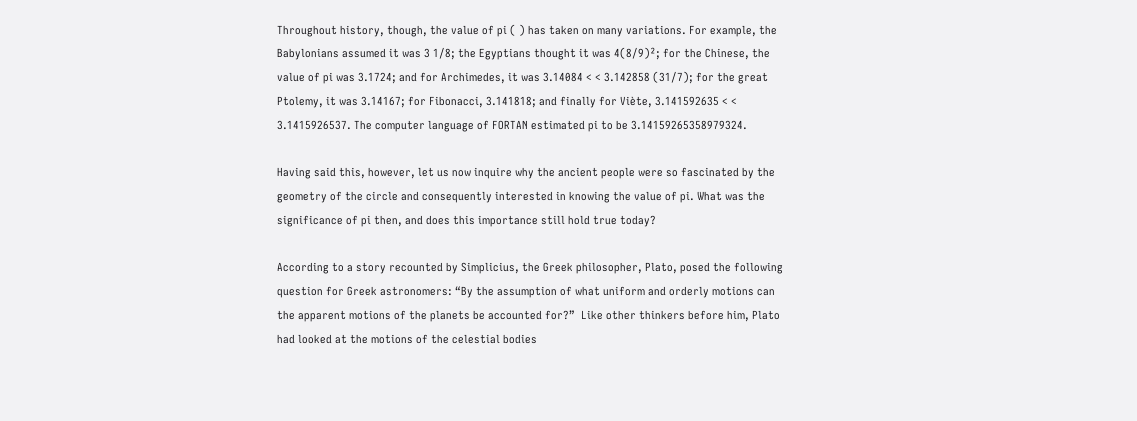Throughout history, though, the value of pi ( ) has taken on many variations. For example, the Babylonians assumed it was 3 1/8; the Egyptians thought it was 4(8/9)²; for the Chinese, the value of pi was 3.1724; and for Archimedes, it was 3.14084 < < 3.142858 (31/7); for the great Ptolemy, it was 3.14167; for Fibonacci, 3.141818; and finally for Viète, 3.141592635 < < 3.1415926537. The computer language of FORTAN estimated pi to be 3.14159265358979324.

Having said this, however, let us now inquire why the ancient people were so fascinated by the geometry of the circle and consequently interested in knowing the value of pi. What was the significance of pi then, and does this importance still hold true today?

According to a story recounted by Simplicius, the Greek philosopher, Plato, posed the following question for Greek astronomers: “By the assumption of what uniform and orderly motions can the apparent motions of the planets be accounted for?”  Like other thinkers before him, Plato had looked at the motions of the celestial bodies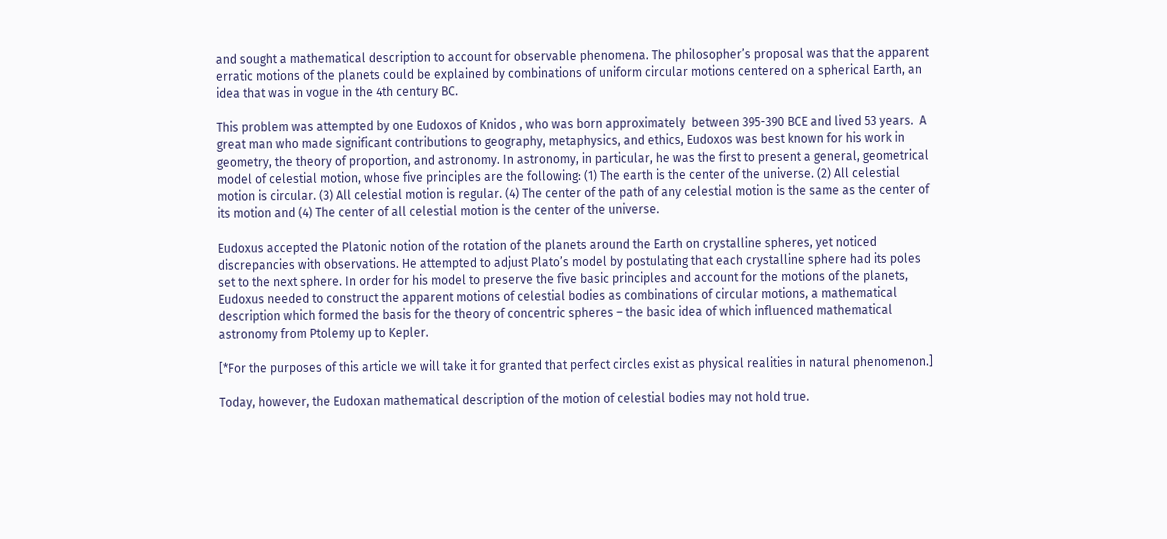and sought a mathematical description to account for observable phenomena. The philosopher’s proposal was that the apparent erratic motions of the planets could be explained by combinations of uniform circular motions centered on a spherical Earth, an idea that was in vogue in the 4th century BC.

This problem was attempted by one Eudoxos of Knidos , who was born approximately  between 395-390 BCE and lived 53 years.  A great man who made significant contributions to geography, metaphysics, and ethics, Eudoxos was best known for his work in geometry, the theory of proportion, and astronomy. In astronomy, in particular, he was the first to present a general, geometrical model of celestial motion, whose five principles are the following: (1) The earth is the center of the universe. (2) All celestial motion is circular. (3) All celestial motion is regular. (4) The center of the path of any celestial motion is the same as the center of its motion and (4) The center of all celestial motion is the center of the universe.

Eudoxus accepted the Platonic notion of the rotation of the planets around the Earth on crystalline spheres, yet noticed discrepancies with observations. He attempted to adjust Plato’s model by postulating that each crystalline sphere had its poles set to the next sphere. In order for his model to preserve the five basic principles and account for the motions of the planets, Eudoxus needed to construct the apparent motions of celestial bodies as combinations of circular motions, a mathematical description which formed the basis for the theory of concentric spheres – the basic idea of which influenced mathematical astronomy from Ptolemy up to Kepler.

[*For the purposes of this article we will take it for granted that perfect circles exist as physical realities in natural phenomenon.]

Today, however, the Eudoxan mathematical description of the motion of celestial bodies may not hold true.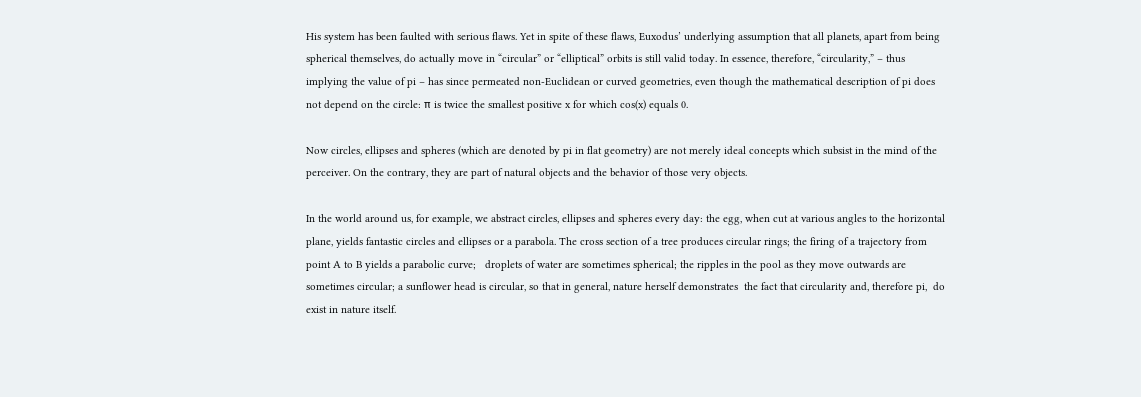His system has been faulted with serious flaws. Yet in spite of these flaws, Euxodus’ underlying assumption that all planets, apart from being spherical themselves, do actually move in “circular” or “elliptical” orbits is still valid today. In essence, therefore, “circularity,” – thus implying the value of pi – has since permeated non-Euclidean or curved geometries, even though the mathematical description of pi does not depend on the circle: π is twice the smallest positive x for which cos(x) equals 0.

Now circles, ellipses and spheres (which are denoted by pi in flat geometry) are not merely ideal concepts which subsist in the mind of the perceiver. On the contrary, they are part of natural objects and the behavior of those very objects.

In the world around us, for example, we abstract circles, ellipses and spheres every day: the egg, when cut at various angles to the horizontal plane, yields fantastic circles and ellipses or a parabola. The cross section of a tree produces circular rings; the firing of a trajectory from point A to B yields a parabolic curve;   droplets of water are sometimes spherical; the ripples in the pool as they move outwards are sometimes circular; a sunflower head is circular, so that in general, nature herself demonstrates  the fact that circularity and, therefore pi,  do exist in nature itself.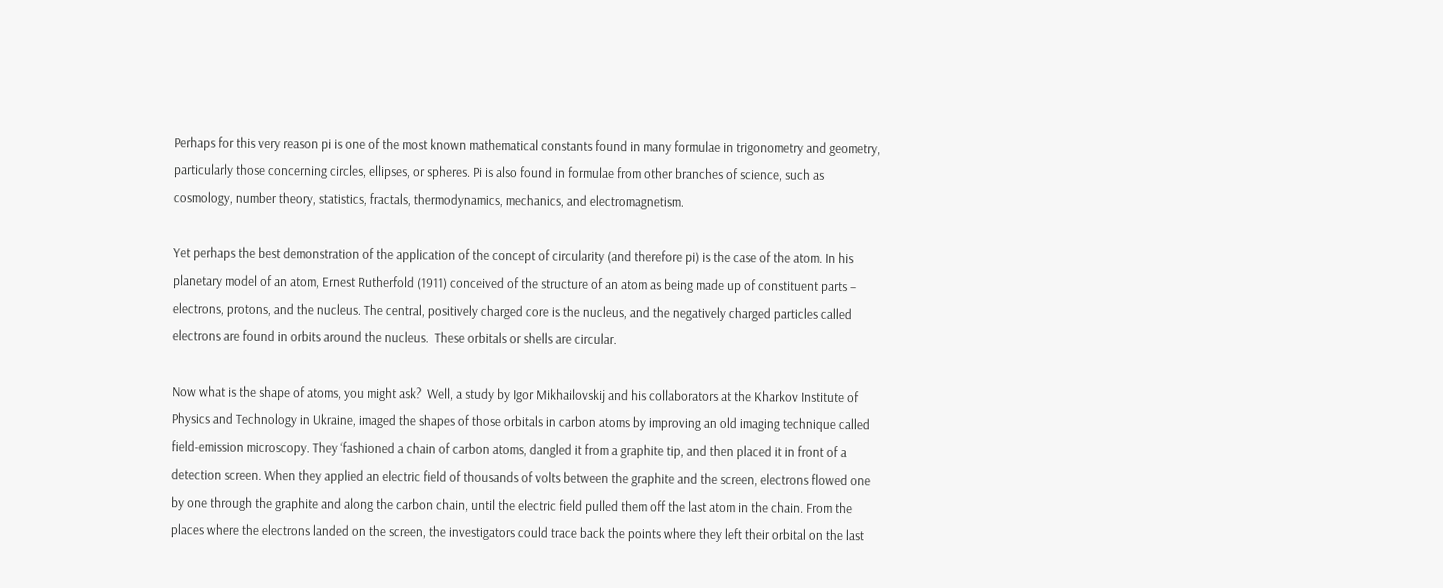Perhaps for this very reason pi is one of the most known mathematical constants found in many formulae in trigonometry and geometry, particularly those concerning circles, ellipses, or spheres. Pi is also found in formulae from other branches of science, such as cosmology, number theory, statistics, fractals, thermodynamics, mechanics, and electromagnetism.

Yet perhaps the best demonstration of the application of the concept of circularity (and therefore pi) is the case of the atom. In his planetary model of an atom, Ernest Rutherfold (1911) conceived of the structure of an atom as being made up of constituent parts – electrons, protons, and the nucleus. The central, positively charged core is the nucleus, and the negatively charged particles called electrons are found in orbits around the nucleus.  These orbitals or shells are circular.

Now what is the shape of atoms, you might ask?  Well, a study by Igor Mikhailovskij and his collaborators at the Kharkov Institute of Physics and Technology in Ukraine, imaged the shapes of those orbitals in carbon atoms by improving an old imaging technique called field-emission microscopy. They ‘fashioned a chain of carbon atoms, dangled it from a graphite tip, and then placed it in front of a detection screen. When they applied an electric field of thousands of volts between the graphite and the screen, electrons flowed one by one through the graphite and along the carbon chain, until the electric field pulled them off the last atom in the chain. From the places where the electrons landed on the screen, the investigators could trace back the points where they left their orbital on the last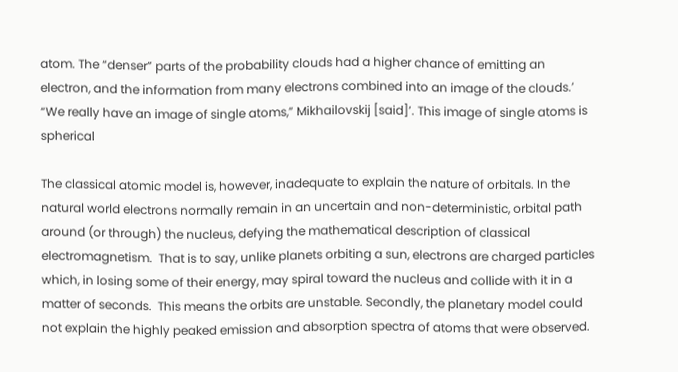atom. The “denser” parts of the probability clouds had a higher chance of emitting an electron, and the information from many electrons combined into an image of the clouds.’ “We really have an image of single atoms,” Mikhailovskij [said]’. This image of single atoms is spherical

The classical atomic model is, however, inadequate to explain the nature of orbitals. In the natural world electrons normally remain in an uncertain and non-deterministic, orbital path around (or through) the nucleus, defying the mathematical description of classical electromagnetism.  That is to say, unlike planets orbiting a sun, electrons are charged particles which, in losing some of their energy, may spiral toward the nucleus and collide with it in a matter of seconds.  This means the orbits are unstable. Secondly, the planetary model could not explain the highly peaked emission and absorption spectra of atoms that were observed.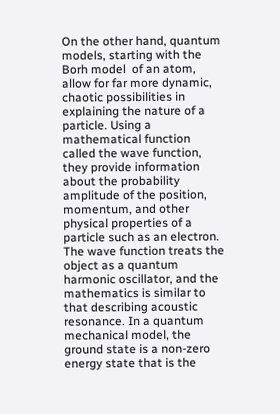On the other hand, quantum models, starting with the Borh model  of an atom,  allow for far more dynamic, chaotic possibilities in explaining the nature of a particle. Using a mathematical function called the wave function, they provide information about the probability amplitude of the position, momentum, and other physical properties of a particle such as an electron. The wave function treats the object as a quantum harmonic oscillator, and the mathematics is similar to that describing acoustic resonance. In a quantum mechanical model, the ground state is a non-zero energy state that is the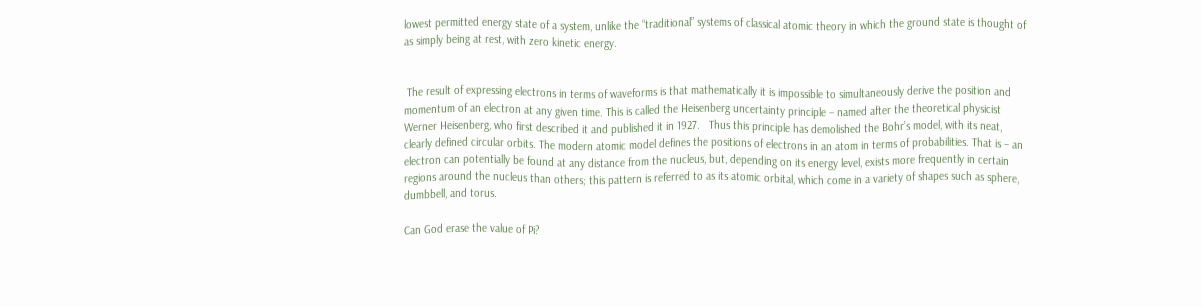lowest permitted energy state of a system, unlike the “traditional” systems of classical atomic theory in which the ground state is thought of as simply being at rest, with zero kinetic energy.


 The result of expressing electrons in terms of waveforms is that mathematically it is impossible to simultaneously derive the position and momentum of an electron at any given time. This is called the Heisenberg uncertainty principle – named after the theoretical physicist Werner Heisenberg, who first described it and published it in 1927.   Thus this principle has demolished the Bohr’s model, with its neat, clearly defined circular orbits. The modern atomic model defines the positions of electrons in an atom in terms of probabilities. That is – an electron can potentially be found at any distance from the nucleus, but, depending on its energy level, exists more frequently in certain regions around the nucleus than others; this pattern is referred to as its atomic orbital, which come in a variety of shapes such as sphere, dumbbell, and torus.

Can God erase the value of Pi?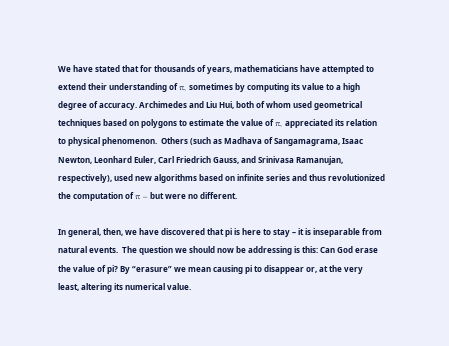We have stated that for thousands of years, mathematicians have attempted to extend their understanding of π, sometimes by computing its value to a high degree of accuracy. Archimedes and Liu Hui, both of whom used geometrical techniques based on polygons to estimate the value of π, appreciated its relation to physical phenomenon.  Others (such as Madhava of Sangamagrama, Isaac Newton, Leonhard Euler, Carl Friedrich Gauss, and Srinivasa Ramanujan, respectively), used new algorithms based on infinite series and thus revolutionized the computation of π – but were no different.

In general, then, we have discovered that pi is here to stay – it is inseparable from natural events.  The question we should now be addressing is this: Can God erase the value of pi? By “erasure” we mean causing pi to disappear or, at the very least, altering its numerical value.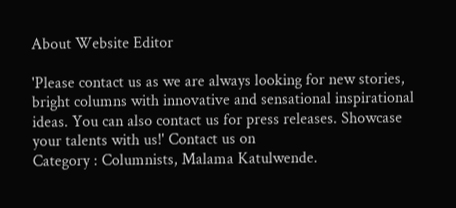About Website Editor

'Please contact us as we are always looking for new stories, bright columns with innovative and sensational inspirational ideas. You can also contact us for press releases. Showcase your talents with us!' Contact us on
Category : Columnists, Malama Katulwende.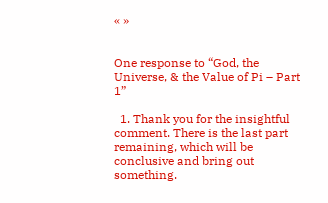« »


One response to “God, the Universe, & the Value of Pi – Part 1”

  1. Thank you for the insightful comment. There is the last part remaining, which will be conclusive and bring out something.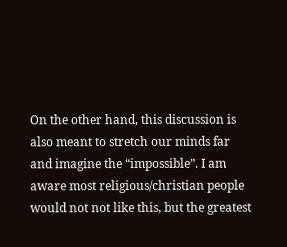On the other hand, this discussion is also meant to stretch our minds far and imagine the “impossible”. I am aware most religious/christian people would not not like this, but the greatest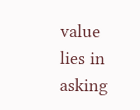value lies in asking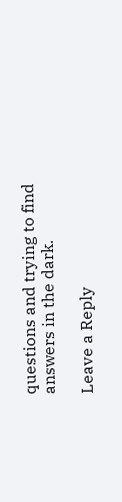questions and trying to find answers in the dark.

Leave a Reply